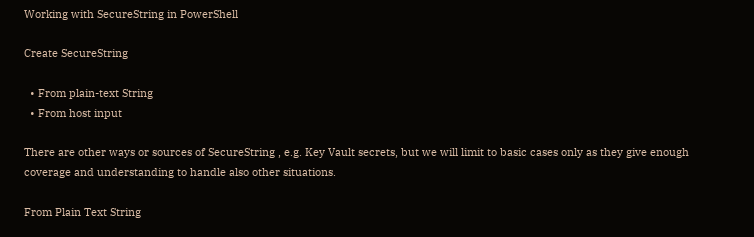Working with SecureString in PowerShell

Create SecureString

  • From plain-text String
  • From host input

There are other ways or sources of SecureString , e.g. Key Vault secrets, but we will limit to basic cases only as they give enough coverage and understanding to handle also other situations.

From Plain Text String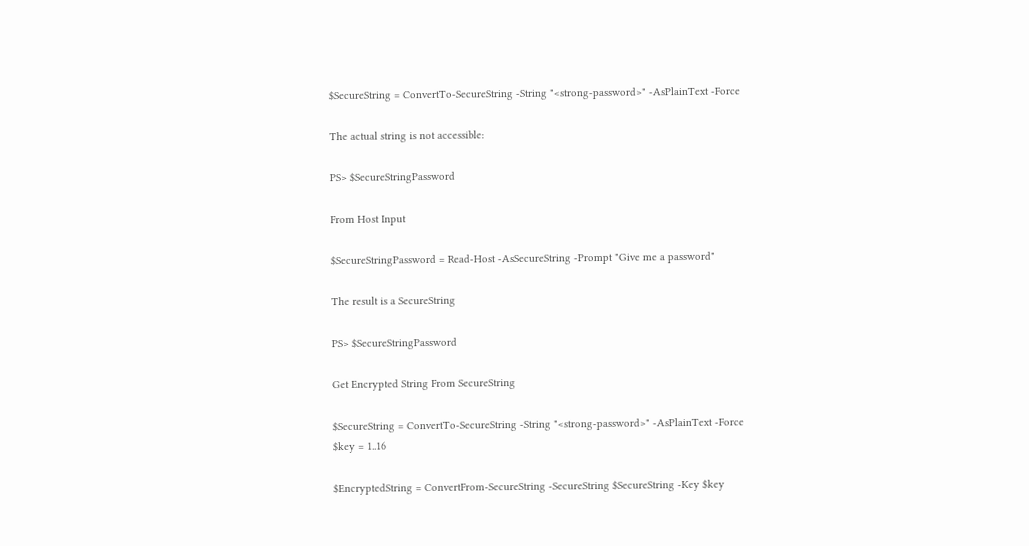$SecureString = ConvertTo-SecureString -String "<strong-password>" -AsPlainText -Force

The actual string is not accessible:

PS> $SecureStringPassword

From Host Input

$SecureStringPassword = Read-Host -AsSecureString -Prompt "Give me a password"

The result is a SecureString

PS> $SecureStringPassword

Get Encrypted String From SecureString

$SecureString = ConvertTo-SecureString -String "<strong-password>" -AsPlainText -Force
$key = 1..16

$EncryptedString = ConvertFrom-SecureString -SecureString $SecureString -Key $key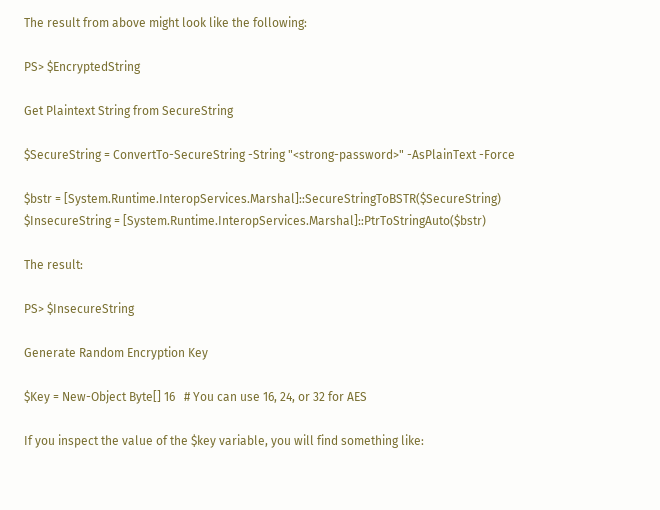The result from above might look like the following:

PS> $EncryptedString

Get Plaintext String from SecureString

$SecureString = ConvertTo-SecureString -String "<strong-password>" -AsPlainText -Force

$bstr = [System.Runtime.InteropServices.Marshal]::SecureStringToBSTR($SecureString)
$InsecureString = [System.Runtime.InteropServices.Marshal]::PtrToStringAuto($bstr)

The result:

PS> $InsecureString

Generate Random Encryption Key

$Key = New-Object Byte[] 16   # You can use 16, 24, or 32 for AES

If you inspect the value of the $key variable, you will find something like: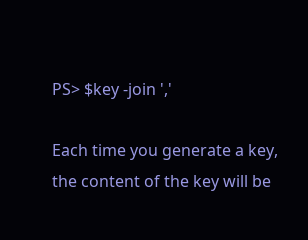PS> $key -join ','

Each time you generate a key, the content of the key will be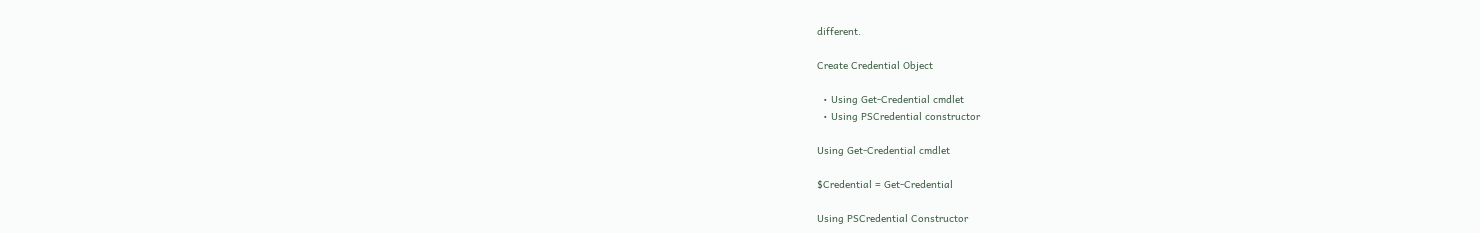different.

Create Credential Object

  • Using Get-Credential cmdlet
  • Using PSCredential constructor

Using Get-Credential cmdlet

$Credential = Get-Credential

Using PSCredential Constructor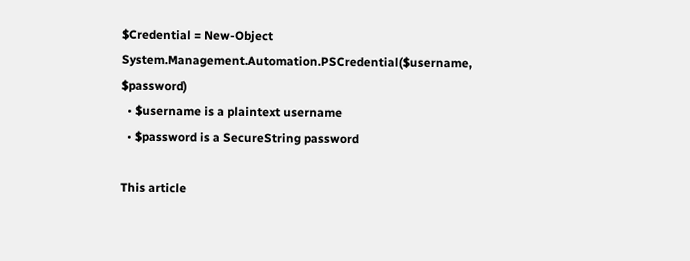$Credential = New-Object System.Management.Automation.PSCredential($username, $password)
  • $username is a plaintext username
  • $password is a SecureString password

This article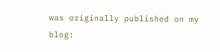was originally published on my blog: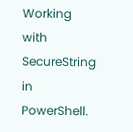Working with SecureString in PowerShell.